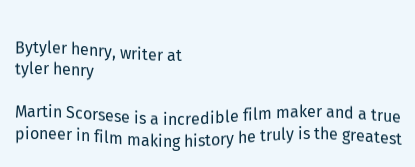Bytyler henry, writer at
tyler henry

Martin Scorsese is a incredible film maker and a true pioneer in film making history he truly is the greatest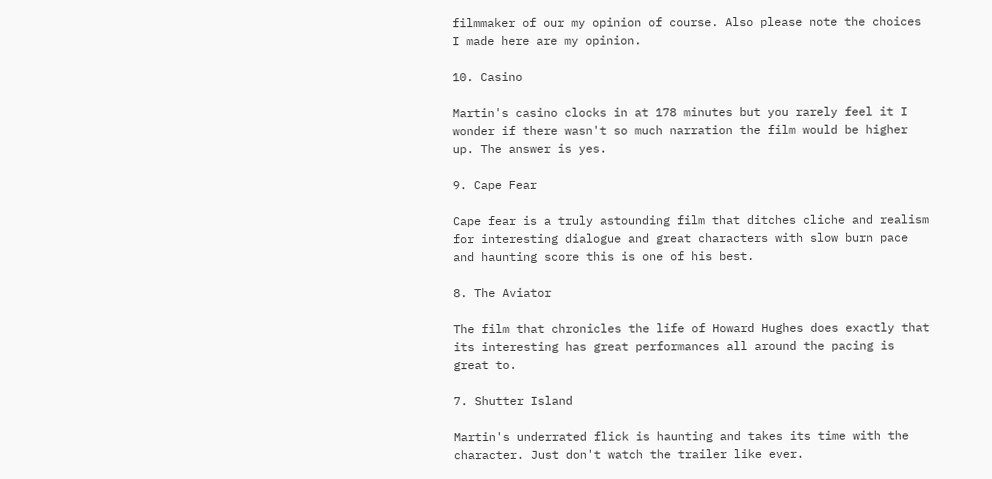filmmaker of our my opinion of course. Also please note the choices I made here are my opinion.

10. Casino

Martin's casino clocks in at 178 minutes but you rarely feel it I wonder if there wasn't so much narration the film would be higher up. The answer is yes.

9. Cape Fear

Cape fear is a truly astounding film that ditches cliche and realism for interesting dialogue and great characters with slow burn pace and haunting score this is one of his best.

8. The Aviator

The film that chronicles the life of Howard Hughes does exactly that its interesting has great performances all around the pacing is great to.

7. Shutter Island

Martin's underrated flick is haunting and takes its time with the character. Just don't watch the trailer like ever.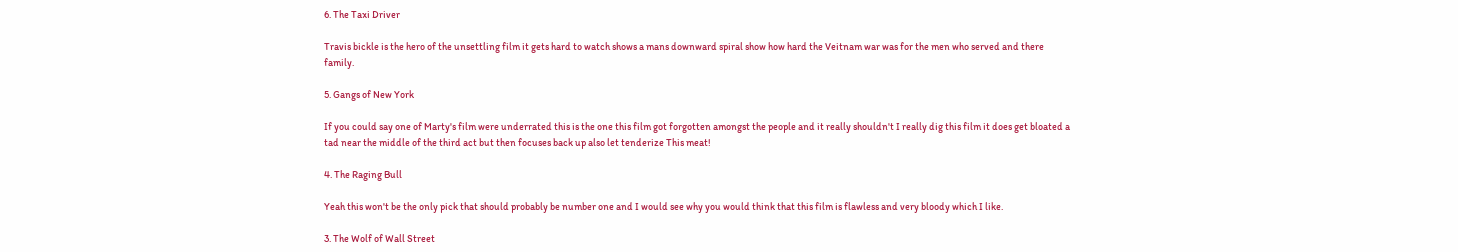6. The Taxi Driver

Travis bickle is the hero of the unsettling film it gets hard to watch shows a mans downward spiral show how hard the Veitnam war was for the men who served and there family.

5. Gangs of New York

If you could say one of Marty's film were underrated this is the one this film got forgotten amongst the people and it really shouldn't I really dig this film it does get bloated a tad near the middle of the third act but then focuses back up also let tenderize This meat!

4. The Raging Bull

Yeah this won't be the only pick that should probably be number one and I would see why you would think that this film is flawless and very bloody which I like.

3. The Wolf of Wall Street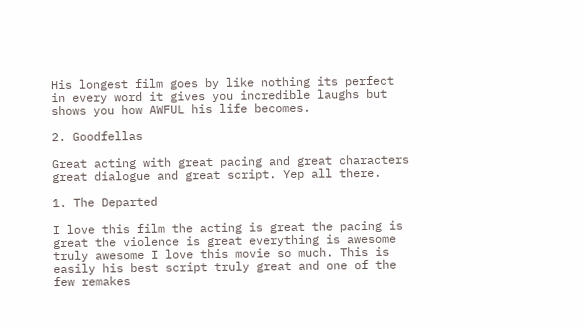His longest film goes by like nothing its perfect in every word it gives you incredible laughs but shows you how AWFUL his life becomes.

2. Goodfellas

Great acting with great pacing and great characters great dialogue and great script. Yep all there.

1. The Departed

I love this film the acting is great the pacing is great the violence is great everything is awesome truly awesome I love this movie so much. This is easily his best script truly great and one of the few remakes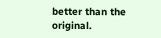better than the original.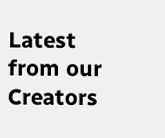Latest from our Creators